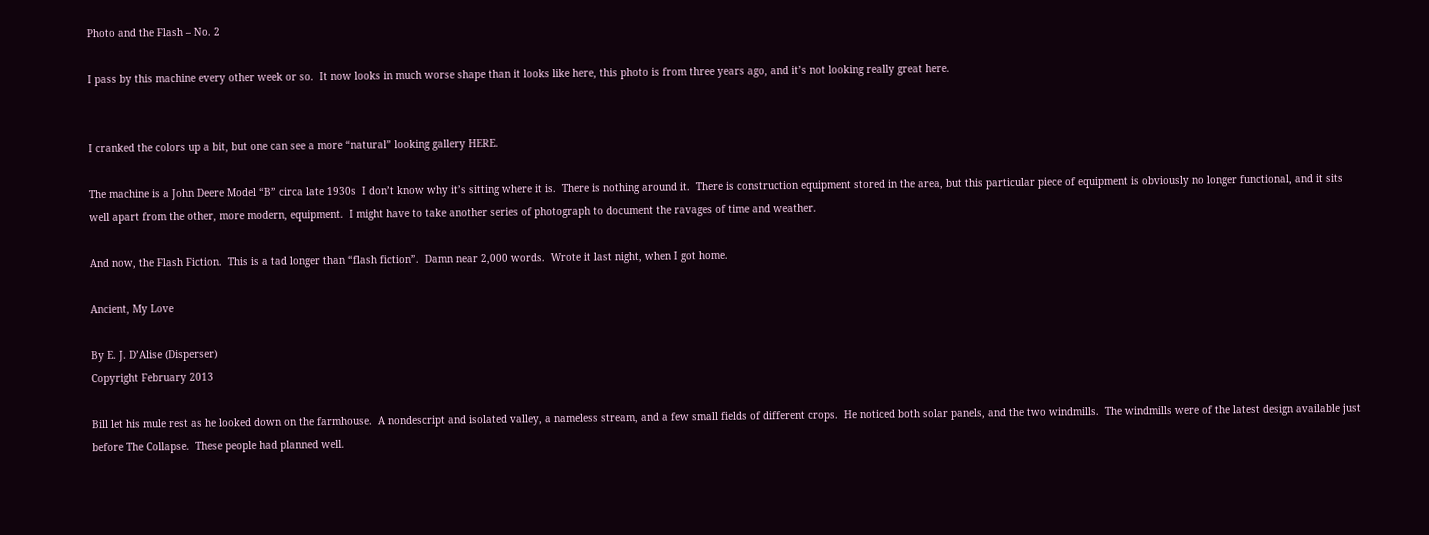Photo and the Flash – No. 2

I pass by this machine every other week or so.  It now looks in much worse shape than it looks like here, this photo is from three years ago, and it’s not looking really great here.


I cranked the colors up a bit, but one can see a more “natural” looking gallery HERE.

The machine is a John Deere Model “B” circa late 1930s  I don’t know why it’s sitting where it is.  There is nothing around it.  There is construction equipment stored in the area, but this particular piece of equipment is obviously no longer functional, and it sits well apart from the other, more modern, equipment.  I might have to take another series of photograph to document the ravages of time and weather.

And now, the Flash Fiction.  This is a tad longer than “flash fiction”.  Damn near 2,000 words.  Wrote it last night, when I got home.

Ancient, My Love

By E. J. D’Alise (Disperser)
Copyright February 2013

Bill let his mule rest as he looked down on the farmhouse.  A nondescript and isolated valley, a nameless stream, and a few small fields of different crops.  He noticed both solar panels, and the two windmills.  The windmills were of the latest design available just before The Collapse.  These people had planned well.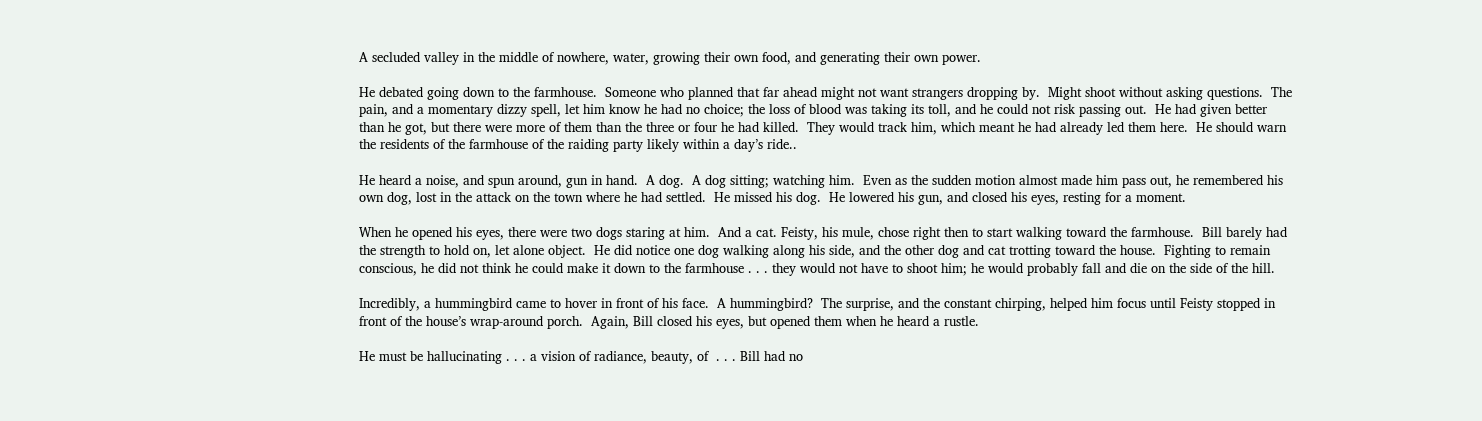A secluded valley in the middle of nowhere, water, growing their own food, and generating their own power.

He debated going down to the farmhouse.  Someone who planned that far ahead might not want strangers dropping by.  Might shoot without asking questions.  The pain, and a momentary dizzy spell, let him know he had no choice; the loss of blood was taking its toll, and he could not risk passing out.  He had given better than he got, but there were more of them than the three or four he had killed.  They would track him, which meant he had already led them here.  He should warn the residents of the farmhouse of the raiding party likely within a day’s ride..

He heard a noise, and spun around, gun in hand.  A dog.  A dog sitting; watching him.  Even as the sudden motion almost made him pass out, he remembered his own dog, lost in the attack on the town where he had settled.  He missed his dog.  He lowered his gun, and closed his eyes, resting for a moment.

When he opened his eyes, there were two dogs staring at him.  And a cat. Feisty, his mule, chose right then to start walking toward the farmhouse.  Bill barely had the strength to hold on, let alone object.  He did notice one dog walking along his side, and the other dog and cat trotting toward the house.  Fighting to remain conscious, he did not think he could make it down to the farmhouse . . . they would not have to shoot him; he would probably fall and die on the side of the hill.

Incredibly, a hummingbird came to hover in front of his face.  A hummingbird?  The surprise, and the constant chirping, helped him focus until Feisty stopped in front of the house’s wrap-around porch.  Again, Bill closed his eyes, but opened them when he heard a rustle.

He must be hallucinating . . . a vision of radiance, beauty, of  . . . Bill had no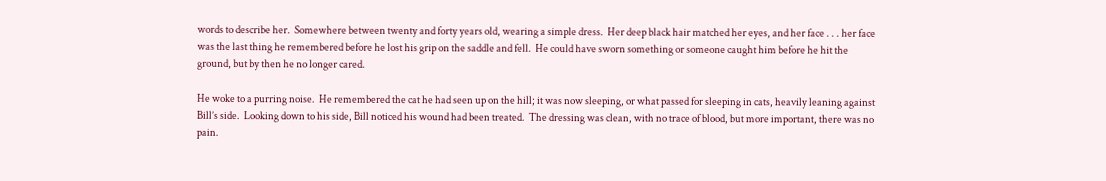words to describe her.  Somewhere between twenty and forty years old, wearing a simple dress.  Her deep black hair matched her eyes, and her face . . . her face was the last thing he remembered before he lost his grip on the saddle and fell.  He could have sworn something or someone caught him before he hit the ground, but by then he no longer cared.

He woke to a purring noise.  He remembered the cat he had seen up on the hill; it was now sleeping, or what passed for sleeping in cats, heavily leaning against Bill’s side.  Looking down to his side, Bill noticed his wound had been treated.  The dressing was clean, with no trace of blood, but more important, there was no pain.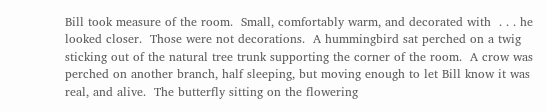Bill took measure of the room.  Small, comfortably warm, and decorated with  . . . he looked closer.  Those were not decorations.  A hummingbird sat perched on a twig sticking out of the natural tree trunk supporting the corner of the room.  A crow was perched on another branch, half sleeping, but moving enough to let Bill know it was real, and alive.  The butterfly sitting on the flowering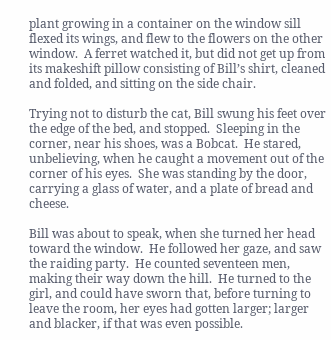plant growing in a container on the window sill flexed its wings, and flew to the flowers on the other window.  A ferret watched it, but did not get up from its makeshift pillow consisting of Bill’s shirt, cleaned and folded, and sitting on the side chair.

Trying not to disturb the cat, Bill swung his feet over the edge of the bed, and stopped.  Sleeping in the corner, near his shoes, was a Bobcat.  He stared, unbelieving, when he caught a movement out of the corner of his eyes.  She was standing by the door, carrying a glass of water, and a plate of bread and cheese.

Bill was about to speak, when she turned her head toward the window.  He followed her gaze, and saw the raiding party.  He counted seventeen men, making their way down the hill.  He turned to the girl, and could have sworn that, before turning to leave the room, her eyes had gotten larger; larger and blacker, if that was even possible.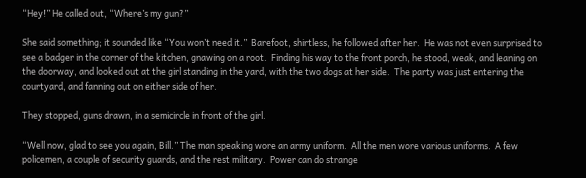“Hey!” He called out, “Where’s my gun?”

She said something; it sounded like “You won’t need it.”  Barefoot, shirtless, he followed after her.  He was not even surprised to see a badger in the corner of the kitchen, gnawing on a root.  Finding his way to the front porch, he stood, weak, and leaning on the doorway, and looked out at the girl standing in the yard, with the two dogs at her side.  The party was just entering the courtyard, and fanning out on either side of her.

They stopped, guns drawn, in a semicircle in front of the girl.

“Well now, glad to see you again, Bill.” The man speaking wore an army uniform.  All the men wore various uniforms.  A few policemen, a couple of security guards, and the rest military.  Power can do strange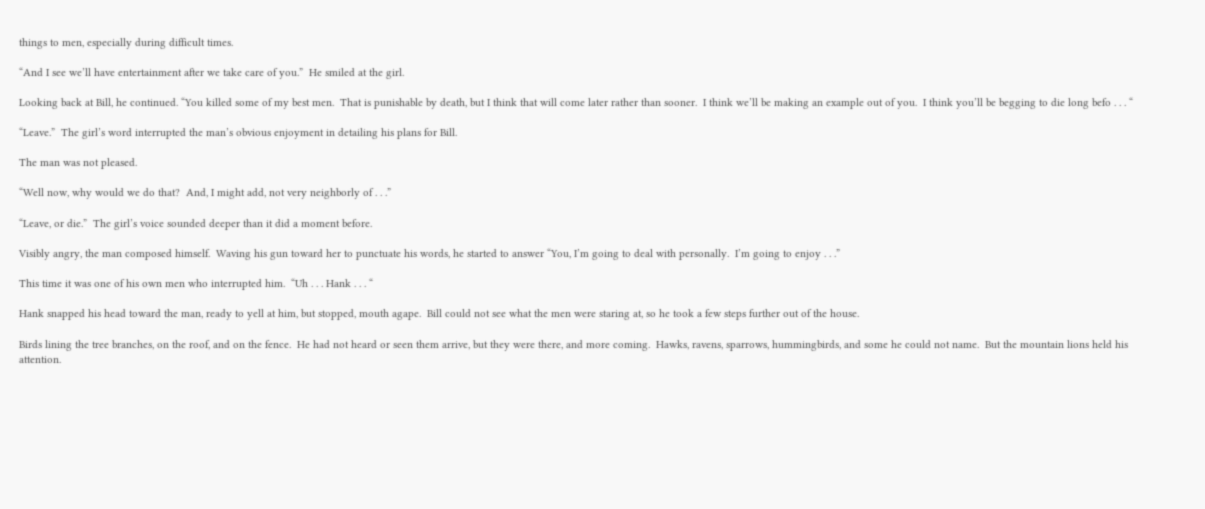things to men, especially during difficult times.

“And I see we’ll have entertainment after we take care of you.”  He smiled at the girl.

Looking back at Bill, he continued. “You killed some of my best men.  That is punishable by death, but I think that will come later rather than sooner.  I think we’ll be making an example out of you.  I think you’ll be begging to die long befo . . . “

“Leave.”  The girl’s word interrupted the man’s obvious enjoyment in detailing his plans for Bill.

The man was not pleased.

“Well now, why would we do that?  And, I might add, not very neighborly of . . .”

“Leave, or die.”  The girl’s voice sounded deeper than it did a moment before.

Visibly angry, the man composed himself.  Waving his gun toward her to punctuate his words, he started to answer “You, I’m going to deal with personally.  I’m going to enjoy . . .”

This time it was one of his own men who interrupted him.  “Uh . . . Hank . . . “

Hank snapped his head toward the man, ready to yell at him, but stopped, mouth agape.  Bill could not see what the men were staring at, so he took a few steps further out of the house.

Birds lining the tree branches, on the roof, and on the fence.  He had not heard or seen them arrive, but they were there, and more coming.  Hawks, ravens, sparrows, hummingbirds, and some he could not name.  But the mountain lions held his attention.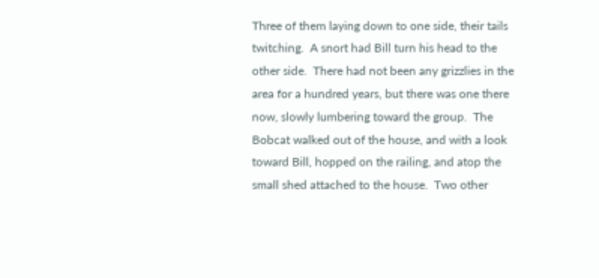Three of them laying down to one side, their tails twitching.  A snort had Bill turn his head to the other side.  There had not been any grizzlies in the area for a hundred years, but there was one there now, slowly lumbering toward the group.  The Bobcat walked out of the house, and with a look toward Bill, hopped on the railing, and atop the small shed attached to the house.  Two other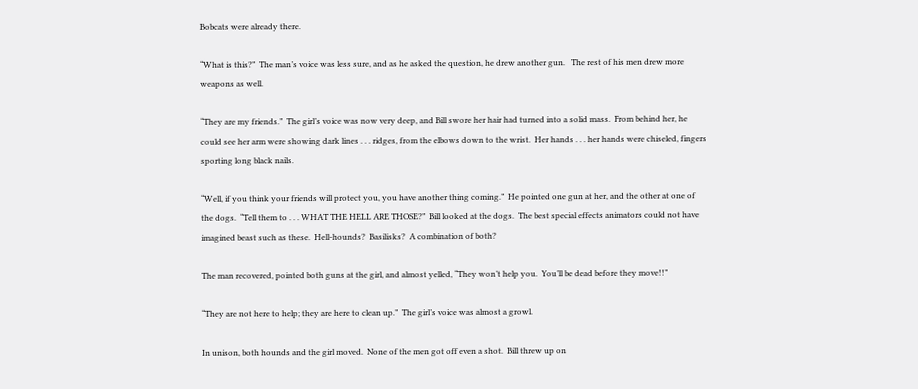Bobcats were already there.

“What is this?”  The man’s voice was less sure, and as he asked the question, he drew another gun.   The rest of his men drew more weapons as well.

“They are my friends.”  The girl’s voice was now very deep, and Bill swore her hair had turned into a solid mass.  From behind her, he could see her arm were showing dark lines . . . ridges, from the elbows down to the wrist.  Her hands . . . her hands were chiseled, fingers sporting long black nails.

“Well, if you think your friends will protect you, you have another thing coming.”  He pointed one gun at her, and the other at one of the dogs.  “Tell them to . . . WHAT THE HELL ARE THOSE?”  Bill looked at the dogs.  The best special effects animators could not have imagined beast such as these.  Hell-hounds?  Basilisks?  A combination of both?

The man recovered, pointed both guns at the girl, and almost yelled, “They won’t help you.  You’ll be dead before they move!!”

“They are not here to help; they are here to clean up.”  The girl’s voice was almost a growl.

In unison, both hounds and the girl moved.  None of the men got off even a shot.  Bill threw up on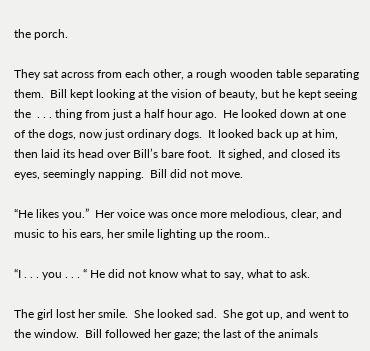the porch.

They sat across from each other, a rough wooden table separating them.  Bill kept looking at the vision of beauty, but he kept seeing the  . . . thing from just a half hour ago.  He looked down at one of the dogs, now just ordinary dogs.  It looked back up at him, then laid its head over Bill’s bare foot.  It sighed, and closed its eyes, seemingly napping.  Bill did not move.

“He likes you.”  Her voice was once more melodious, clear, and music to his ears, her smile lighting up the room..

“I . . . you . . . “ He did not know what to say, what to ask.

The girl lost her smile.  She looked sad.  She got up, and went to the window.  Bill followed her gaze; the last of the animals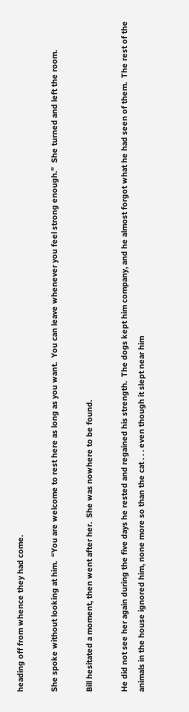heading off from whence they had come.

She spoke without looking at him.  “You are welcome to rest here as long as you want.  You can leave whenever you feel strong enough.”  She turned and left the room.

Bill hesitated a moment, then went after her.  She was nowhere to be found.

He did not see her again during the five days he rested and regained his strength.  The dogs kept him company, and he almost forgot what he had seen of them.  The rest of the animals in the house ignored him, none more so than the cat . . . even though it slept near him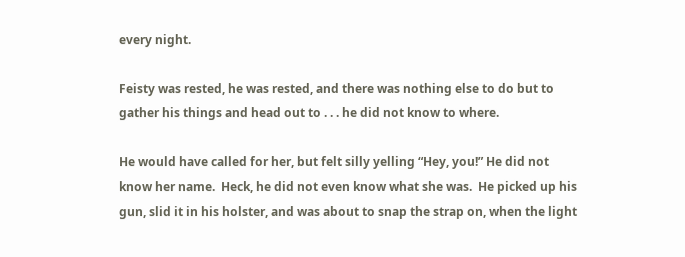every night.

Feisty was rested, he was rested, and there was nothing else to do but to gather his things and head out to . . . he did not know to where.

He would have called for her, but felt silly yelling “Hey, you!” He did not know her name.  Heck, he did not even know what she was.  He picked up his gun, slid it in his holster, and was about to snap the strap on, when the light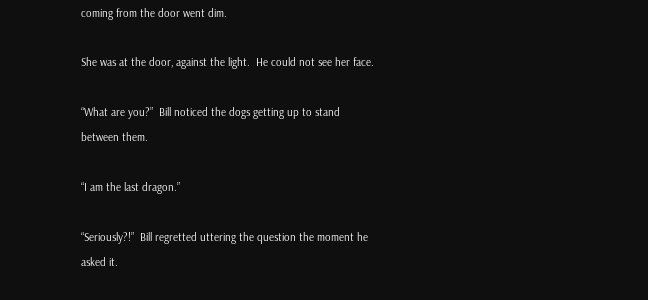coming from the door went dim.

She was at the door, against the light.  He could not see her face.

“What are you?”  Bill noticed the dogs getting up to stand between them.

“I am the last dragon.”

“Seriously?!”  Bill regretted uttering the question the moment he asked it.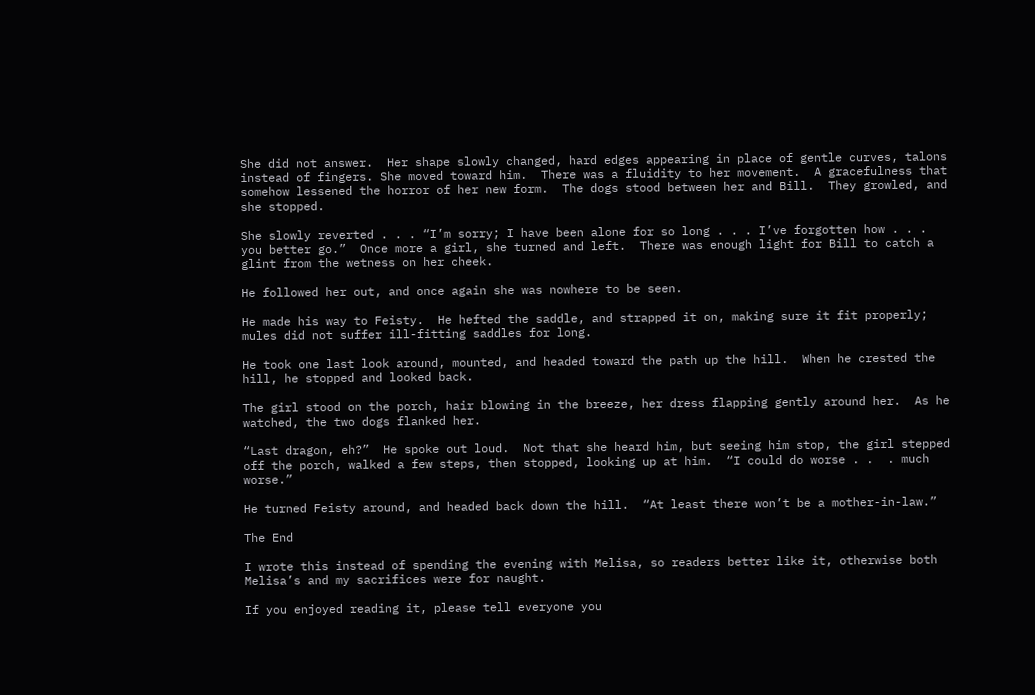She did not answer.  Her shape slowly changed, hard edges appearing in place of gentle curves, talons instead of fingers. She moved toward him.  There was a fluidity to her movement.  A gracefulness that somehow lessened the horror of her new form.  The dogs stood between her and Bill.  They growled, and she stopped.

She slowly reverted . . . “I’m sorry; I have been alone for so long . . . I’ve forgotten how . . . you better go.”  Once more a girl, she turned and left.  There was enough light for Bill to catch a glint from the wetness on her cheek.

He followed her out, and once again she was nowhere to be seen.

He made his way to Feisty.  He hefted the saddle, and strapped it on, making sure it fit properly; mules did not suffer ill-fitting saddles for long.

He took one last look around, mounted, and headed toward the path up the hill.  When he crested the hill, he stopped and looked back.

The girl stood on the porch, hair blowing in the breeze, her dress flapping gently around her.  As he watched, the two dogs flanked her.

“Last dragon, eh?”  He spoke out loud.  Not that she heard him, but seeing him stop, the girl stepped off the porch, walked a few steps, then stopped, looking up at him.  “I could do worse . .  . much worse.”

He turned Feisty around, and headed back down the hill.  “At least there won’t be a mother-in-law.”

The End

I wrote this instead of spending the evening with Melisa, so readers better like it, otherwise both Melisa’s and my sacrifices were for naught.

If you enjoyed reading it, please tell everyone you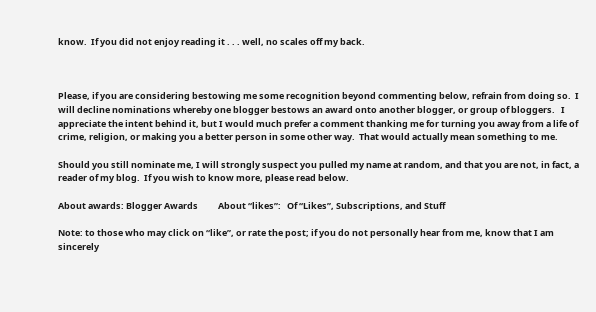know.  If you did not enjoy reading it . . . well, no scales off my back.



Please, if you are considering bestowing me some recognition beyond commenting below, refrain from doing so.  I will decline nominations whereby one blogger bestows an award onto another blogger, or group of bloggers.   I appreciate the intent behind it, but I would much prefer a comment thanking me for turning you away from a life of crime, religion, or making you a better person in some other way.  That would actually mean something to me.

Should you still nominate me, I will strongly suspect you pulled my name at random, and that you are not, in fact, a reader of my blog.  If you wish to know more, please read below.

About awards: Blogger Awards          About “likes”:   Of “Likes”, Subscriptions, and Stuff

Note: to those who may click on “like”, or rate the post; if you do not personally hear from me, know that I am sincerely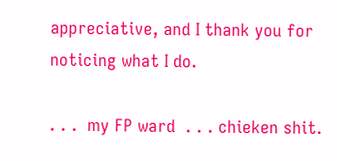appreciative, and I thank you for noticing what I do.

. . .  my FP ward  . . . chieken shit.